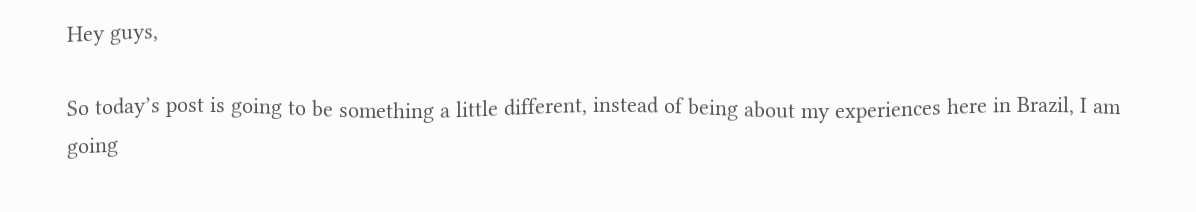Hey guys,

So today’s post is going to be something a little different, instead of being about my experiences here in Brazil, I am going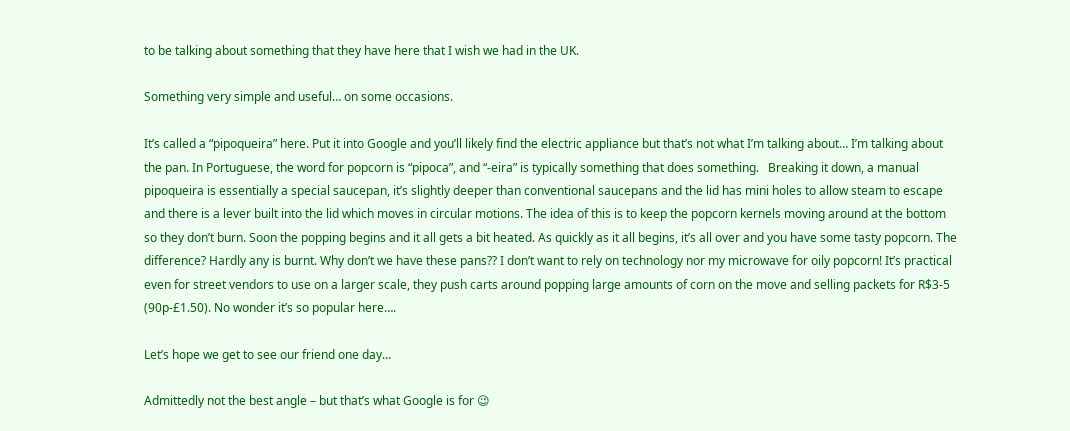to be talking about something that they have here that I wish we had in the UK.

Something very simple and useful… on some occasions.

It’s called a “pipoqueira” here. Put it into Google and you’ll likely find the electric appliance but that’s not what I’m talking about… I’m talking about the pan. In Portuguese, the word for popcorn is “pipoca”, and “-eira” is typically something that does something.   Breaking it down, a manual pipoqueira is essentially a special saucepan, it’s slightly deeper than conventional saucepans and the lid has mini holes to allow steam to escape and there is a lever built into the lid which moves in circular motions. The idea of this is to keep the popcorn kernels moving around at the bottom so they don’t burn. Soon the popping begins and it all gets a bit heated. As quickly as it all begins, it’s all over and you have some tasty popcorn. The difference? Hardly any is burnt. Why don’t we have these pans?? I don’t want to rely on technology nor my microwave for oily popcorn! It’s practical even for street vendors to use on a larger scale, they push carts around popping large amounts of corn on the move and selling packets for R$3-5 (90p-£1.50). No wonder it’s so popular here….

Let’s hope we get to see our friend one day…

Admittedly not the best angle – but that’s what Google is for 😉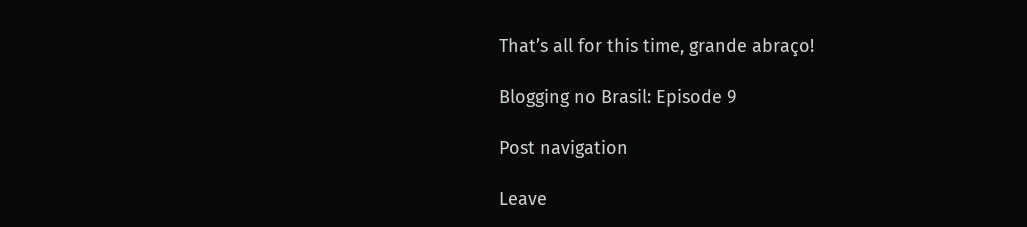That’s all for this time, grande abraço!

Blogging no Brasil: Episode 9

Post navigation

Leave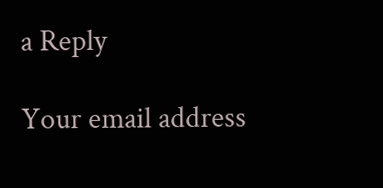a Reply

Your email address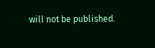will not be published.